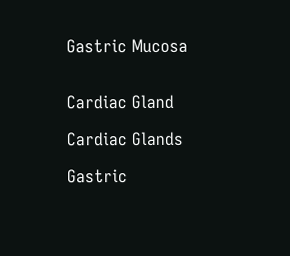Gastric Mucosa


Cardiac Gland

Cardiac Glands

Gastric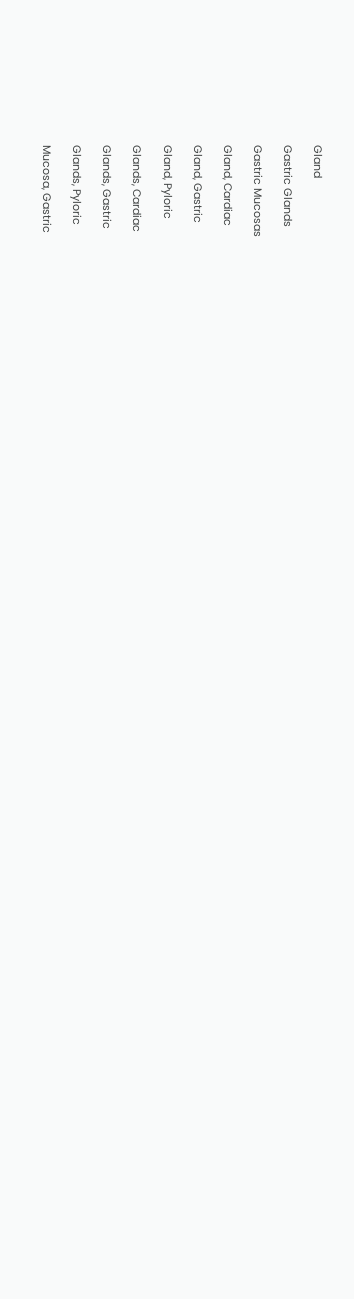Gland

Gastric Glands

Gastric Mucosas

Gland, Cardiac

Gland, Gastric

Gland, Pyloric

Glands, Cardiac

Glands, Gastric

Glands, Pyloric

Mucosa, Gastric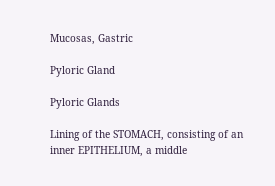Mucosas, Gastric

Pyloric Gland

Pyloric Glands

Lining of the STOMACH, consisting of an inner EPITHELIUM, a middle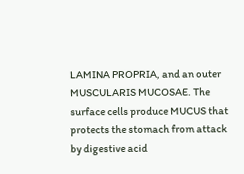LAMINA PROPRIA, and an outer MUSCULARIS MUCOSAE. The surface cells produce MUCUS that protects the stomach from attack by digestive acid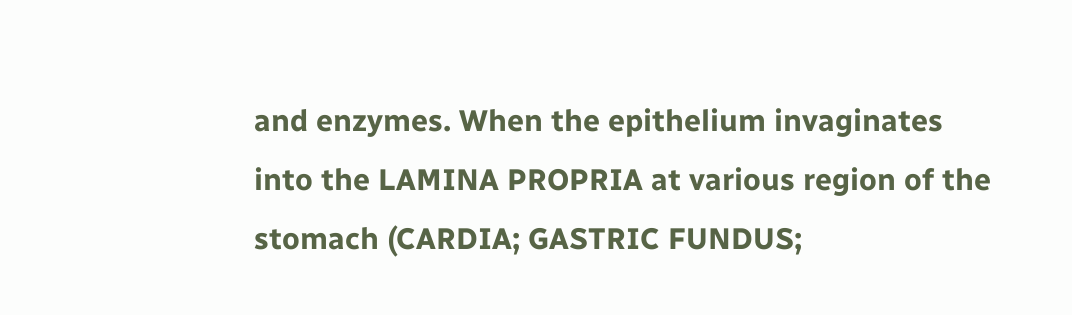and enzymes. When the epithelium invaginates into the LAMINA PROPRIA at various region of the stomach (CARDIA; GASTRIC FUNDUS;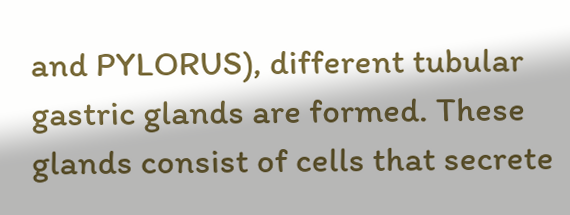and PYLORUS), different tubular gastric glands are formed. These glands consist of cells that secrete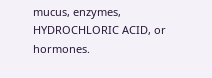mucus, enzymes, HYDROCHLORIC ACID, or hormones.